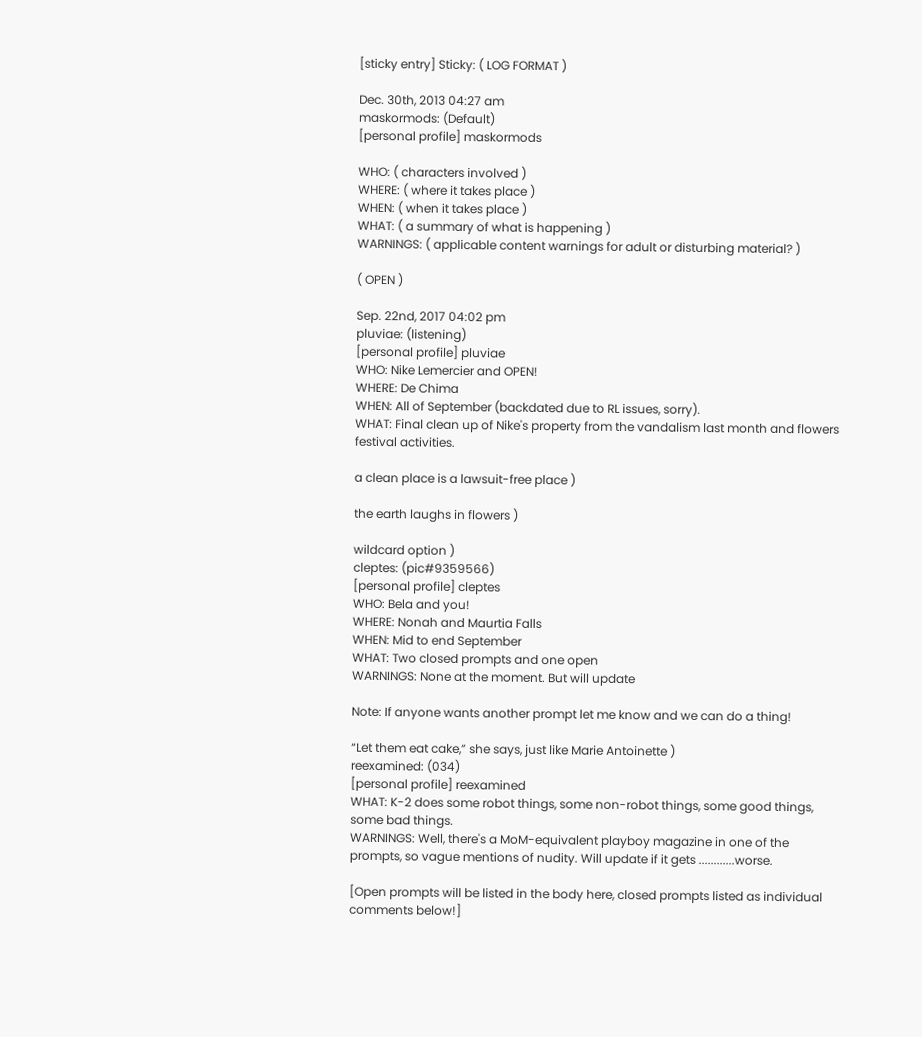[sticky entry] Sticky: ( LOG FORMAT )

Dec. 30th, 2013 04:27 am
maskormods: (Default)
[personal profile] maskormods

WHO: ( characters involved )
WHERE: ( where it takes place )
WHEN: ( when it takes place )
WHAT: ( a summary of what is happening )
WARNINGS: ( applicable content warnings for adult or disturbing material? )

( OPEN )

Sep. 22nd, 2017 04:02 pm
pluviae: (listening)
[personal profile] pluviae
WHO: Nike Lemercier and OPEN!
WHERE: De Chima
WHEN: All of September (backdated due to RL issues, sorry).
WHAT: Final clean up of Nike's property from the vandalism last month and flowers festival activities.

a clean place is a lawsuit-free place )

the earth laughs in flowers )

wildcard option )
cleptes: (pic#9359566)
[personal profile] cleptes
WHO: Bela and you!
WHERE: Nonah and Maurtia Falls
WHEN: Mid to end September
WHAT: Two closed prompts and one open
WARNINGS: None at the moment. But will update

Note: If anyone wants another prompt let me know and we can do a thing!

“Let them eat cake,” she says, just like Marie Antoinette )
reexamined: (034)
[personal profile] reexamined
WHAT: K-2 does some robot things, some non-robot things, some good things, some bad things.
WARNINGS: Well, there's a MoM-equivalent playboy magazine in one of the prompts, so vague mentions of nudity. Will update if it gets ............worse.

[Open prompts will be listed in the body here, closed prompts listed as individual comments below!]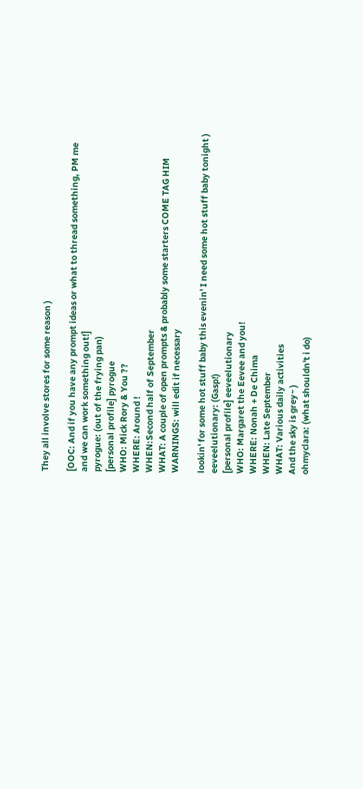They all involve stores for some reason )

[OOC: And if you have any prompt ideas or what to thread something, PM me and we can work something out!]
pyrogue: (out of the frying pan)
[personal profile] pyrogue
WHO: Mick Rory & You ??
WHERE: Around !
WHEN:Second half of September
WHAT: A couple of open prompts & probably some starters COME TAG HIM
WARNINGS: will edit if necessary

lookin' for some hot stuff baby this evenin' I need some hot stuff baby tonight )
eeveelutionary: (Gasp!)
[personal profile] eeveelutionary
WHO: Margaret the Eevee and you!
WHERE: Nonah + De Chima
WHEN: Late September
WHAT: Various daily activities
And the sky is grey~ )
ohmyclara: (what shouldn't i do)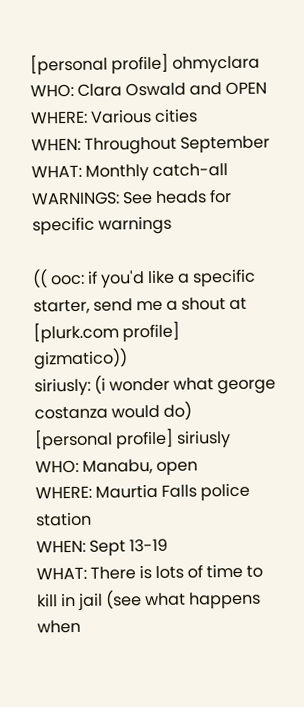[personal profile] ohmyclara
WHO: Clara Oswald and OPEN
WHERE: Various cities
WHEN: Throughout September
WHAT: Monthly catch-all
WARNINGS: See heads for specific warnings

(( ooc: if you'd like a specific starter, send me a shout at [plurk.com profile] gizmatico))
siriusly: (i wonder what george costanza would do)
[personal profile] siriusly
WHO: Manabu, open
WHERE: Maurtia Falls police station
WHEN: Sept 13-19
WHAT: There is lots of time to kill in jail (see what happens when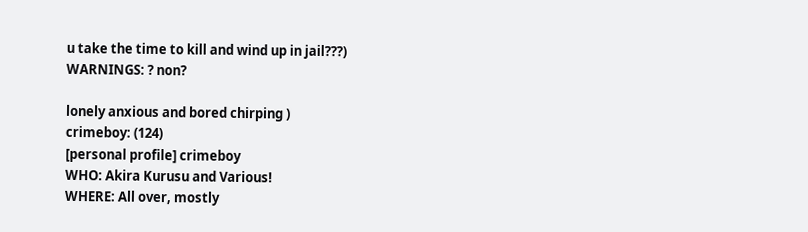u take the time to kill and wind up in jail???)
WARNINGS: ? non?

lonely anxious and bored chirping )
crimeboy: (124)
[personal profile] crimeboy
WHO: Akira Kurusu and Various!
WHERE: All over, mostly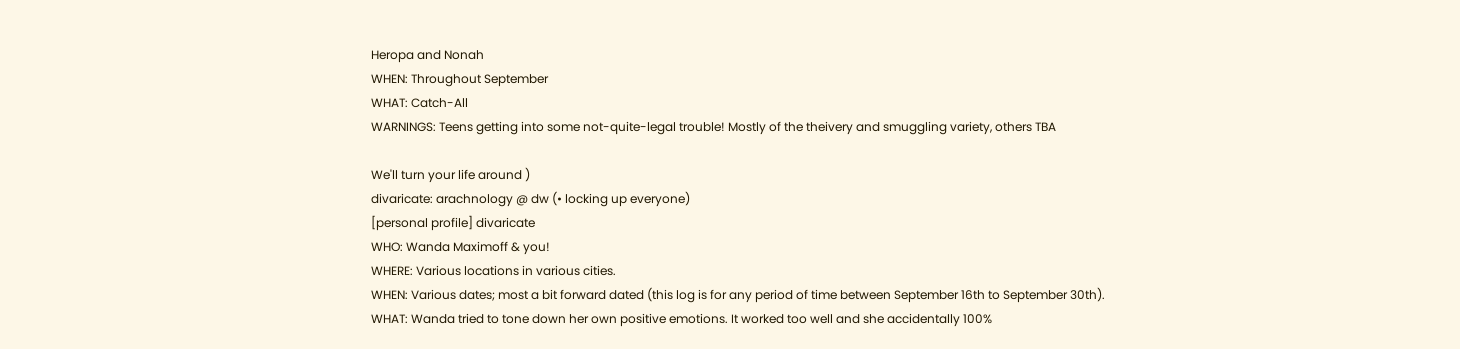Heropa and Nonah
WHEN: Throughout September
WHAT: Catch-All
WARNINGS: Teens getting into some not-quite-legal trouble! Mostly of the theivery and smuggling variety, others TBA

We'll turn your life around )
divaricate: arachnology @ dw (• locking up everyone)
[personal profile] divaricate
WHO: Wanda Maximoff & you!
WHERE: Various locations in various cities.
WHEN: Various dates; most a bit forward dated (this log is for any period of time between September 16th to September 30th).
WHAT: Wanda tried to tone down her own positive emotions. It worked too well and she accidentally 100%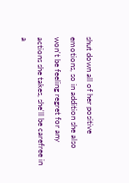shut down all of her positive emotions, so in addition she also won't be feeling regret for any actions she takes, she'll be carefree in a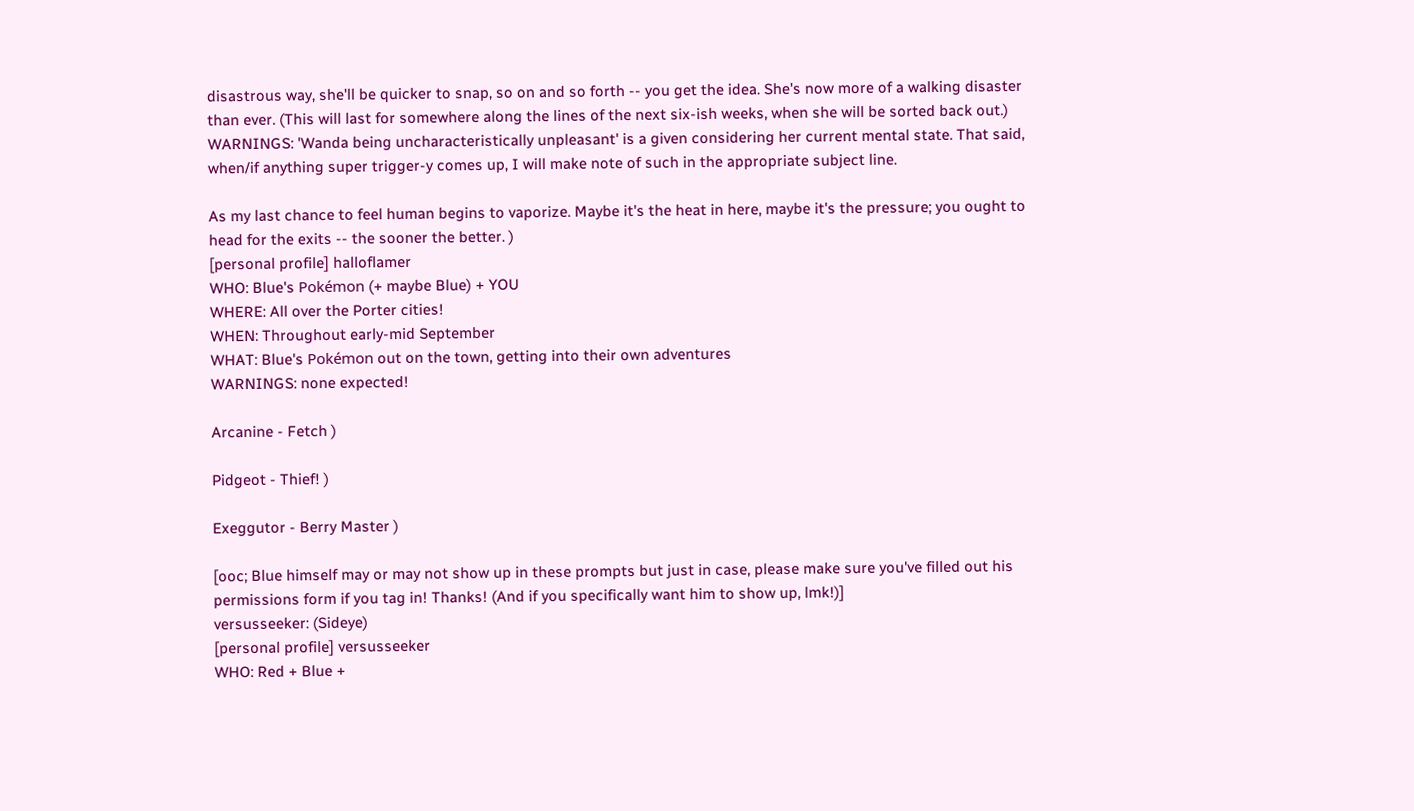disastrous way, she'll be quicker to snap, so on and so forth -- you get the idea. She's now more of a walking disaster than ever. (This will last for somewhere along the lines of the next six-ish weeks, when she will be sorted back out.)
WARNINGS: 'Wanda being uncharacteristically unpleasant' is a given considering her current mental state. That said, when/if anything super trigger-y comes up, I will make note of such in the appropriate subject line.

As my last chance to feel human begins to vaporize. Maybe it's the heat in here, maybe it's the pressure; you ought to head for the exits -- the sooner the better. )
[personal profile] halloflamer
WHO: Blue's Pokémon (+ maybe Blue) + YOU
WHERE: All over the Porter cities!
WHEN: Throughout early-mid September
WHAT: Blue's Pokémon out on the town, getting into their own adventures
WARNINGS: none expected!

Arcanine - Fetch )

Pidgeot - Thief! )

Exeggutor - Berry Master )

[ooc; Blue himself may or may not show up in these prompts but just in case, please make sure you've filled out his permissions form if you tag in! Thanks! (And if you specifically want him to show up, lmk!)]
versusseeker: (Sideye)
[personal profile] versusseeker
WHO: Red + Blue +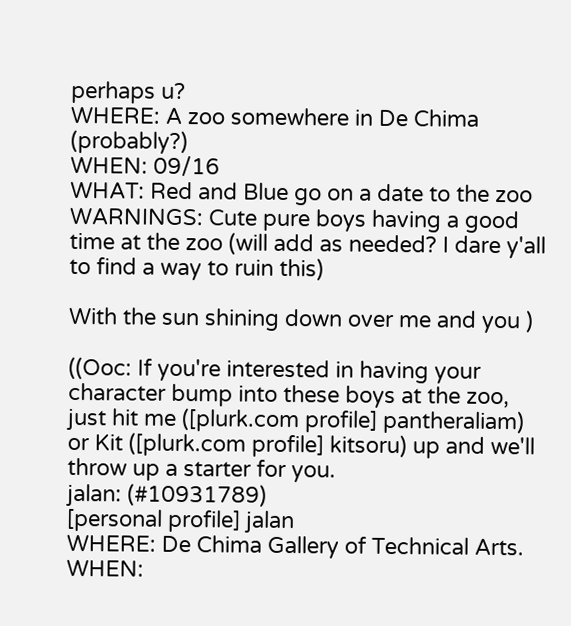perhaps u?
WHERE: A zoo somewhere in De Chima (probably?)
WHEN: 09/16
WHAT: Red and Blue go on a date to the zoo
WARNINGS: Cute pure boys having a good time at the zoo (will add as needed? I dare y'all to find a way to ruin this)

With the sun shining down over me and you )

((Ooc: If you're interested in having your character bump into these boys at the zoo, just hit me ([plurk.com profile] pantheraliam) or Kit ([plurk.com profile] kitsoru) up and we'll throw up a starter for you.
jalan: (#10931789)
[personal profile] jalan
WHERE: De Chima Gallery of Technical Arts.
WHEN: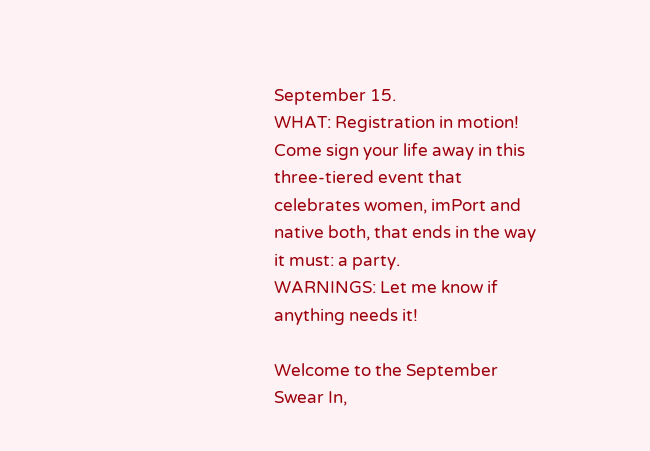September 15.
WHAT: Registration in motion! Come sign your life away in this three-tiered event that celebrates women, imPort and native both, that ends in the way it must: a party.
WARNINGS: Let me know if anything needs it!

Welcome to the September Swear In,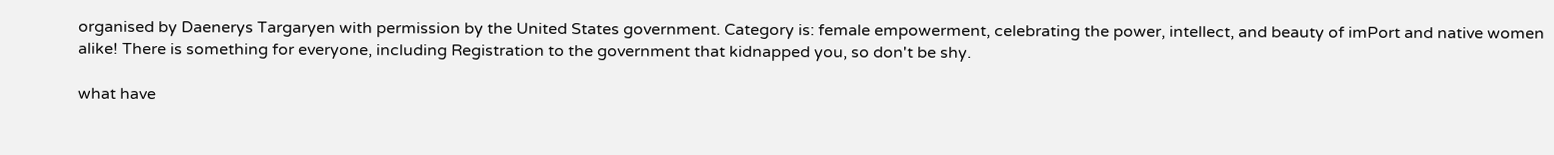organised by Daenerys Targaryen with permission by the United States government. Category is: female empowerment, celebrating the power, intellect, and beauty of imPort and native women alike! There is something for everyone, including Registration to the government that kidnapped you, so don't be shy.

what have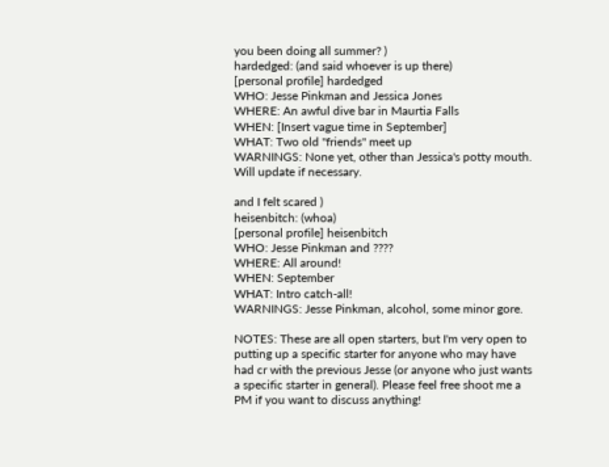you been doing all summer? )
hardedged: (and said whoever is up there)
[personal profile] hardedged
WHO: Jesse Pinkman and Jessica Jones
WHERE: An awful dive bar in Maurtia Falls
WHEN: [Insert vague time in September]
WHAT: Two old "friends" meet up
WARNINGS: None yet, other than Jessica's potty mouth. Will update if necessary.

and I felt scared )
heisenbitch: (whoa)
[personal profile] heisenbitch
WHO: Jesse Pinkman and ????
WHERE: All around!
WHEN: September
WHAT: Intro catch-all!
WARNINGS: Jesse Pinkman, alcohol, some minor gore.

NOTES: These are all open starters, but I'm very open to putting up a specific starter for anyone who may have had cr with the previous Jesse (or anyone who just wants a specific starter in general). Please feel free shoot me a PM if you want to discuss anything!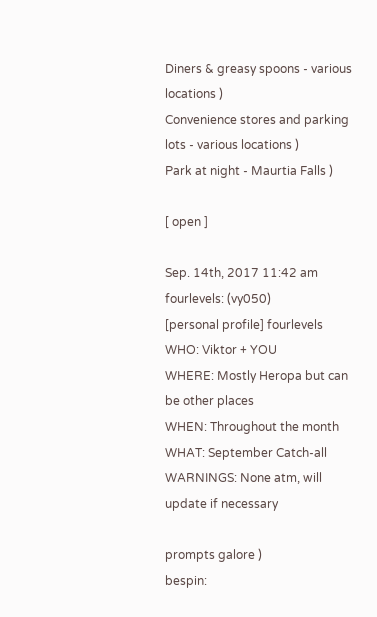Diners & greasy spoons - various locations )
Convenience stores and parking lots - various locations )
Park at night - Maurtia Falls )

[ open ]

Sep. 14th, 2017 11:42 am
fourlevels: (vy050)
[personal profile] fourlevels
WHO: Viktor + YOU
WHERE: Mostly Heropa but can be other places
WHEN: Throughout the month
WHAT: September Catch-all
WARNINGS: None atm, will update if necessary

prompts galore )
bespin: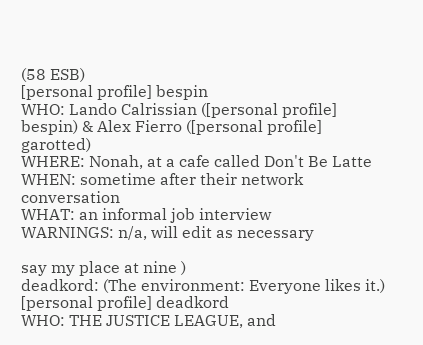(58 ESB)
[personal profile] bespin
WHO: Lando Calrissian ([personal profile] bespin) & Alex Fierro ([personal profile] garotted)
WHERE: Nonah, at a cafe called Don't Be Latte
WHEN: sometime after their network conversation
WHAT: an informal job interview
WARNINGS: n/a, will edit as necessary

say my place at nine )
deadkord: (The environment: Everyone likes it.)
[personal profile] deadkord
WHO: THE JUSTICE LEAGUE, and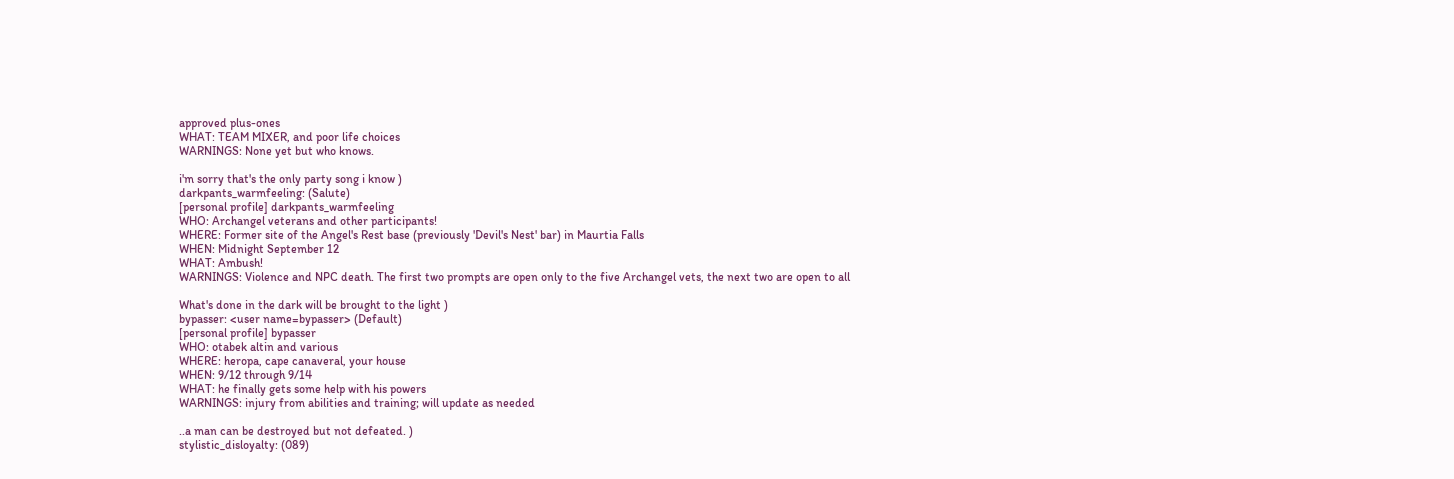approved plus-ones
WHAT: TEAM MIXER, and poor life choices
WARNINGS: None yet but who knows.

i'm sorry that's the only party song i know )
darkpants_warmfeeling: (Salute)
[personal profile] darkpants_warmfeeling
WHO: Archangel veterans and other participants!
WHERE: Former site of the Angel's Rest base (previously 'Devil's Nest' bar) in Maurtia Falls
WHEN: Midnight September 12
WHAT: Ambush!
WARNINGS: Violence and NPC death. The first two prompts are open only to the five Archangel vets, the next two are open to all

What's done in the dark will be brought to the light )
bypasser: <user name=bypasser> (Default)
[personal profile] bypasser
WHO: otabek altin and various
WHERE: heropa, cape canaveral, your house
WHEN: 9/12 through 9/14
WHAT: he finally gets some help with his powers
WARNINGS: injury from abilities and training; will update as needed

..a man can be destroyed but not defeated. )
stylistic_disloyalty: (089)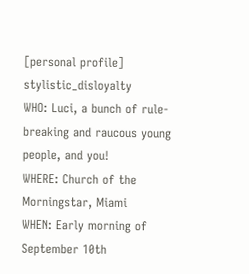[personal profile] stylistic_disloyalty
WHO: Luci, a bunch of rule-breaking and raucous young people, and you!
WHERE: Church of the Morningstar, Miami
WHEN: Early morning of September 10th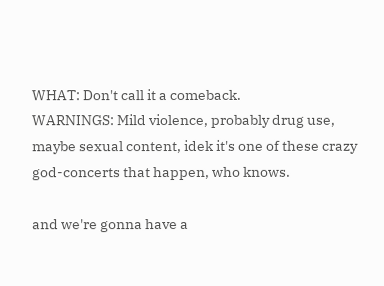WHAT: Don't call it a comeback.
WARNINGS: Mild violence, probably drug use, maybe sexual content, idek it's one of these crazy god-concerts that happen, who knows.

and we're gonna have a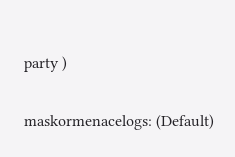party )


maskormenacelogs: (Default)